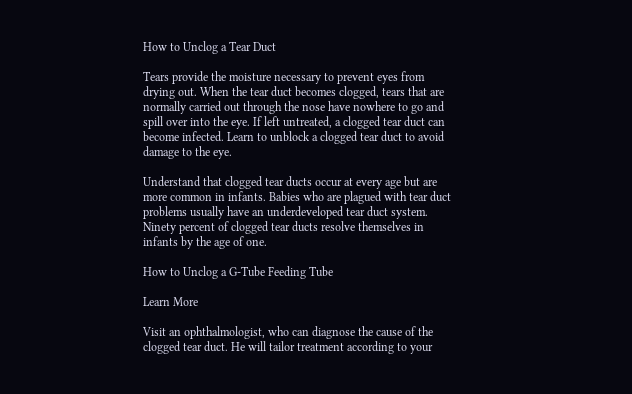How to Unclog a Tear Duct

Tears provide the moisture necessary to prevent eyes from drying out. When the tear duct becomes clogged, tears that are normally carried out through the nose have nowhere to go and spill over into the eye. If left untreated, a clogged tear duct can become infected. Learn to unblock a clogged tear duct to avoid damage to the eye.

Understand that clogged tear ducts occur at every age but are more common in infants. Babies who are plagued with tear duct problems usually have an underdeveloped tear duct system. Ninety percent of clogged tear ducts resolve themselves in infants by the age of one.

How to Unclog a G-Tube Feeding Tube

Learn More

Visit an ophthalmologist, who can diagnose the cause of the clogged tear duct. He will tailor treatment according to your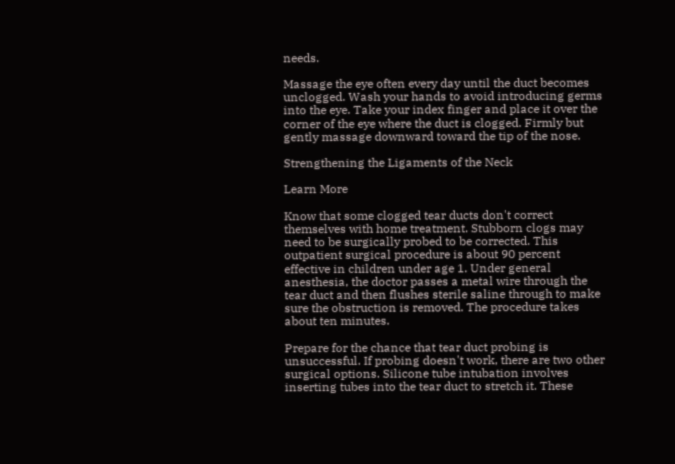needs.

Massage the eye often every day until the duct becomes unclogged. Wash your hands to avoid introducing germs into the eye. Take your index finger and place it over the corner of the eye where the duct is clogged. Firmly but gently massage downward toward the tip of the nose.

Strengthening the Ligaments of the Neck

Learn More

Know that some clogged tear ducts don't correct themselves with home treatment. Stubborn clogs may need to be surgically probed to be corrected. This outpatient surgical procedure is about 90 percent effective in children under age 1. Under general anesthesia, the doctor passes a metal wire through the tear duct and then flushes sterile saline through to make sure the obstruction is removed. The procedure takes about ten minutes.

Prepare for the chance that tear duct probing is unsuccessful. If probing doesn't work, there are two other surgical options. Silicone tube intubation involves inserting tubes into the tear duct to stretch it. These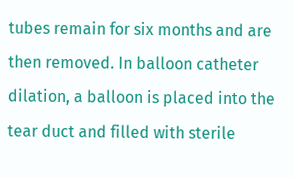tubes remain for six months and are then removed. In balloon catheter dilation, a balloon is placed into the tear duct and filled with sterile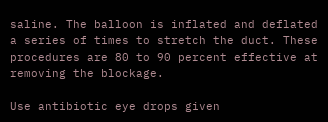saline. The balloon is inflated and deflated a series of times to stretch the duct. These procedures are 80 to 90 percent effective at removing the blockage.

Use antibiotic eye drops given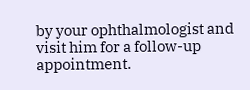by your ophthalmologist and visit him for a follow-up appointment.